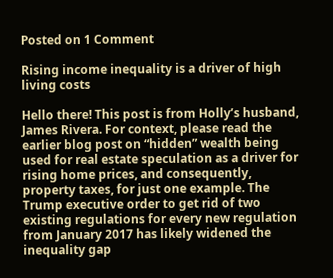Posted on 1 Comment

Rising income inequality is a driver of high living costs

Hello there! This post is from Holly’s husband, James Rivera. For context, please read the earlier blog post on “hidden” wealth being used for real estate speculation as a driver for rising home prices, and consequently, property taxes, for just one example. The Trump executive order to get rid of two existing regulations for every new regulation from January 2017 has likely widened the inequality gap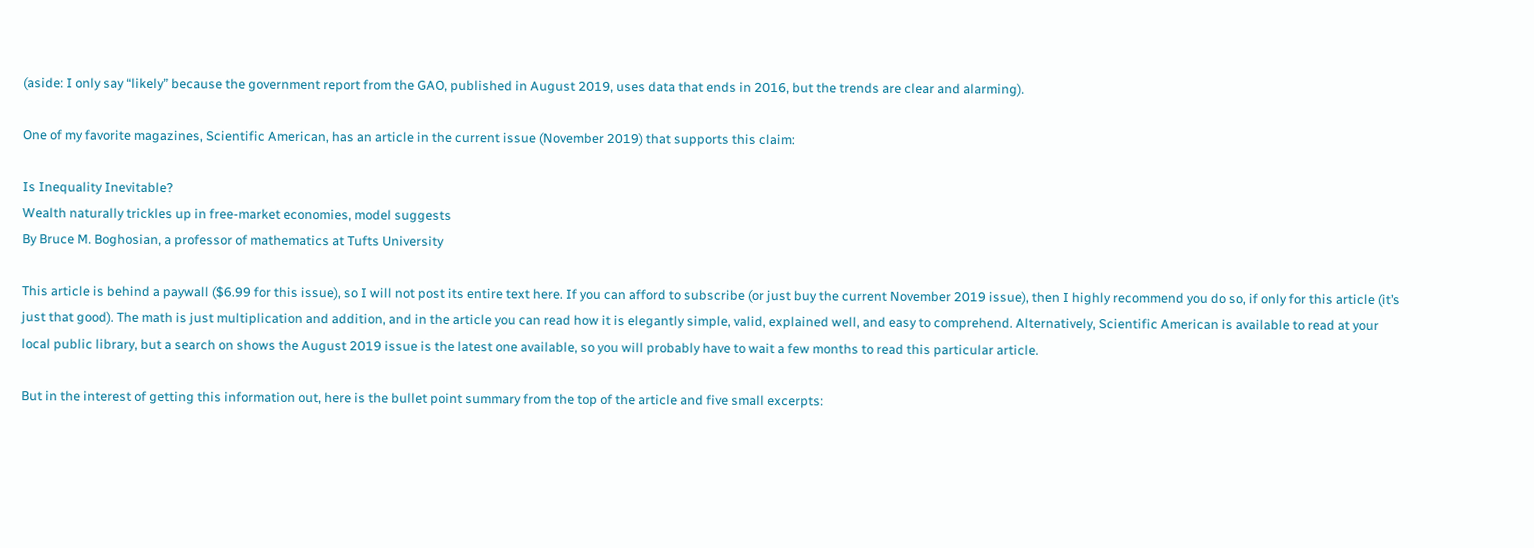(aside: I only say “likely” because the government report from the GAO, published in August 2019, uses data that ends in 2016, but the trends are clear and alarming).

One of my favorite magazines, Scientific American, has an article in the current issue (November 2019) that supports this claim:

Is Inequality Inevitable?
Wealth naturally trickles up in free-market economies, model suggests
By Bruce M. Boghosian, a professor of mathematics at Tufts University

This article is behind a paywall ($6.99 for this issue), so I will not post its entire text here. If you can afford to subscribe (or just buy the current November 2019 issue), then I highly recommend you do so, if only for this article (it’s just that good). The math is just multiplication and addition, and in the article you can read how it is elegantly simple, valid, explained well, and easy to comprehend. Alternatively, Scientific American is available to read at your local public library, but a search on shows the August 2019 issue is the latest one available, so you will probably have to wait a few months to read this particular article.

But in the interest of getting this information out, here is the bullet point summary from the top of the article and five small excerpts: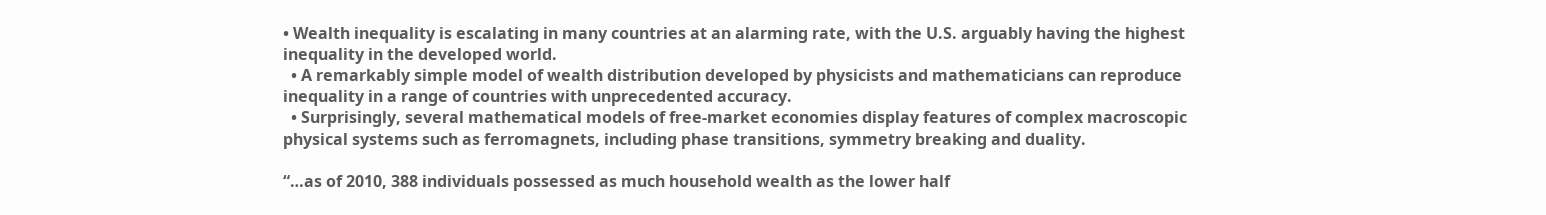• Wealth inequality is escalating in many countries at an alarming rate, with the U.S. arguably having the highest inequality in the developed world.
  • A remarkably simple model of wealth distribution developed by physicists and mathematicians can reproduce inequality in a range of countries with unprecedented accuracy.
  • Surprisingly, several mathematical models of free-market economies display features of complex macroscopic physical systems such as ferromagnets, including phase transitions, symmetry breaking and duality.

“…as of 2010, 388 individuals possessed as much household wealth as the lower half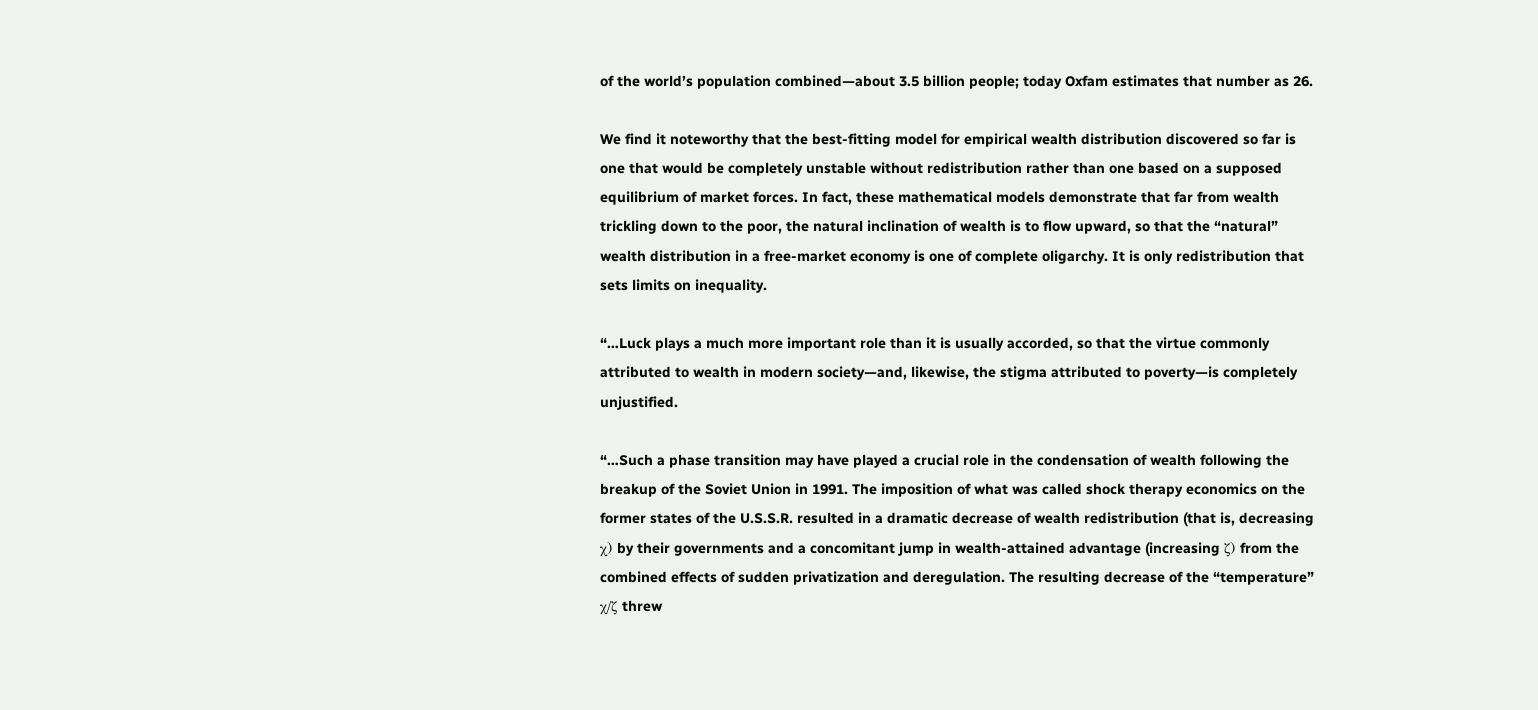of the world’s population combined—about 3.5 billion people; today Oxfam estimates that number as 26.

We find it noteworthy that the best-fitting model for empirical wealth distribution discovered so far is one that would be completely unstable without redistribution rather than one based on a supposed equilibrium of market forces. In fact, these mathematical models demonstrate that far from wealth trickling down to the poor, the natural inclination of wealth is to flow upward, so that the “natural” wealth distribution in a free-market economy is one of complete oligarchy. It is only redistribution that sets limits on inequality.

“…Luck plays a much more important role than it is usually accorded, so that the virtue commonly attributed to wealth in modern society—and, likewise, the stigma attributed to poverty—is completely unjustified.

“…Such a phase transition may have played a crucial role in the condensation of wealth following the breakup of the Soviet Union in 1991. The imposition of what was called shock therapy economics on the former states of the U.S.S.R. resulted in a dramatic decrease of wealth redistribution (that is, decreasing χ) by their governments and a concomitant jump in wealth-attained advantage (increasing ζ) from the combined effects of sudden privatization and deregulation. The resulting decrease of the “temperature” χ/ζ threw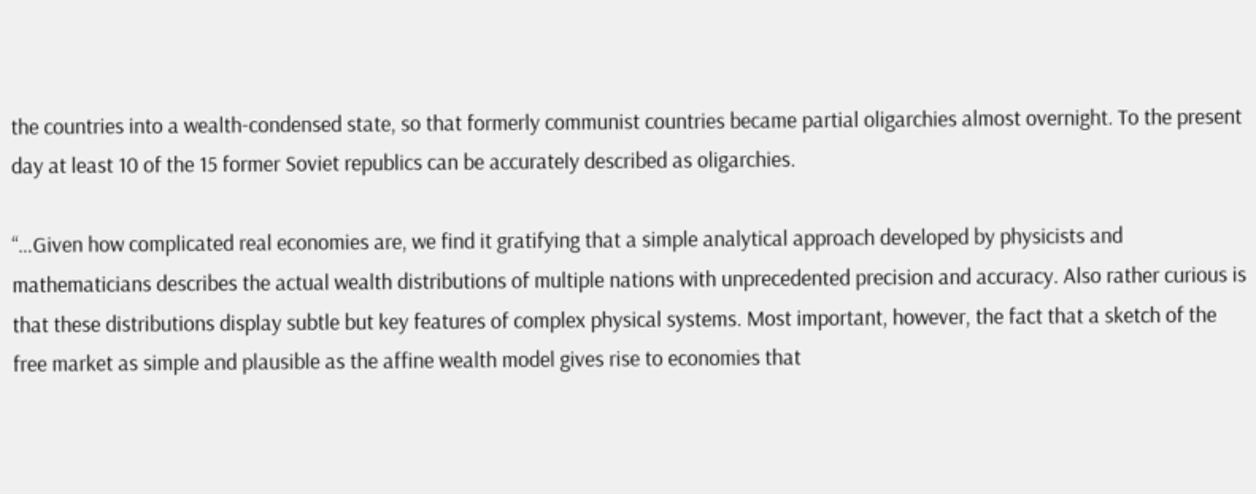the countries into a wealth-condensed state, so that formerly communist countries became partial oligarchies almost overnight. To the present day at least 10 of the 15 former Soviet republics can be accurately described as oligarchies.

“…Given how complicated real economies are, we find it gratifying that a simple analytical approach developed by physicists and mathematicians describes the actual wealth distributions of multiple nations with unprecedented precision and accuracy. Also rather curious is that these distributions display subtle but key features of complex physical systems. Most important, however, the fact that a sketch of the free market as simple and plausible as the affine wealth model gives rise to economies that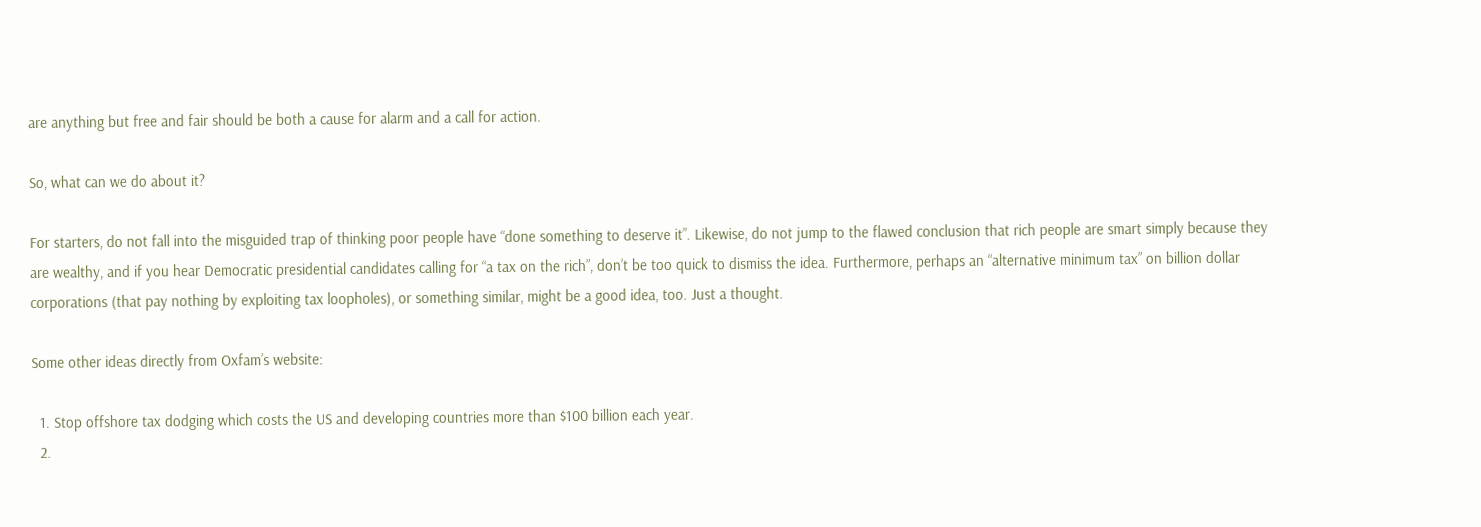are anything but free and fair should be both a cause for alarm and a call for action.

So, what can we do about it?

For starters, do not fall into the misguided trap of thinking poor people have “done something to deserve it”. Likewise, do not jump to the flawed conclusion that rich people are smart simply because they are wealthy, and if you hear Democratic presidential candidates calling for “a tax on the rich”, don’t be too quick to dismiss the idea. Furthermore, perhaps an “alternative minimum tax” on billion dollar corporations (that pay nothing by exploiting tax loopholes), or something similar, might be a good idea, too. Just a thought.

Some other ideas directly from Oxfam’s website:

  1. Stop offshore tax dodging which costs the US and developing countries more than $100 billion each year.
  2.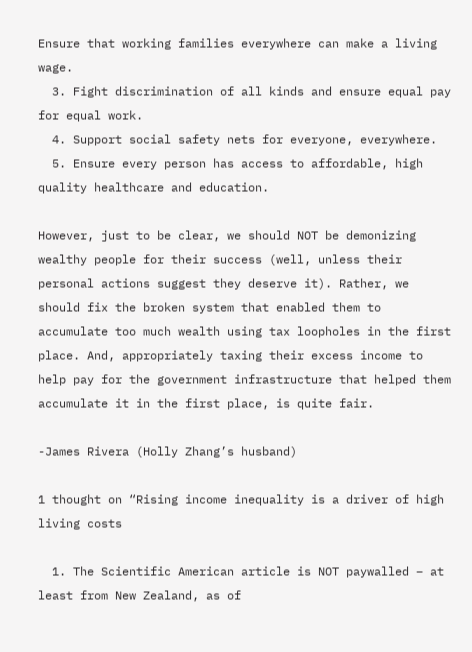Ensure that working families everywhere can make a living wage.
  3. Fight discrimination of all kinds and ensure equal pay for equal work.
  4. Support social safety nets for everyone, everywhere.
  5. Ensure every person has access to affordable, high quality healthcare and education.

However, just to be clear, we should NOT be demonizing wealthy people for their success (well, unless their personal actions suggest they deserve it). Rather, we should fix the broken system that enabled them to accumulate too much wealth using tax loopholes in the first place. And, appropriately taxing their excess income to help pay for the government infrastructure that helped them accumulate it in the first place, is quite fair.

-James Rivera (Holly Zhang’s husband)

1 thought on “Rising income inequality is a driver of high living costs

  1. The Scientific American article is NOT paywalled – at least from New Zealand, as of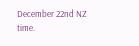December 22nd NZ time.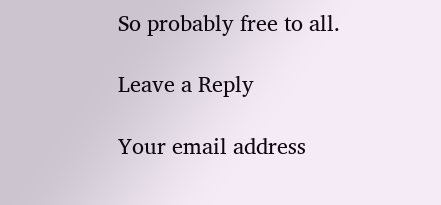So probably free to all.

Leave a Reply

Your email address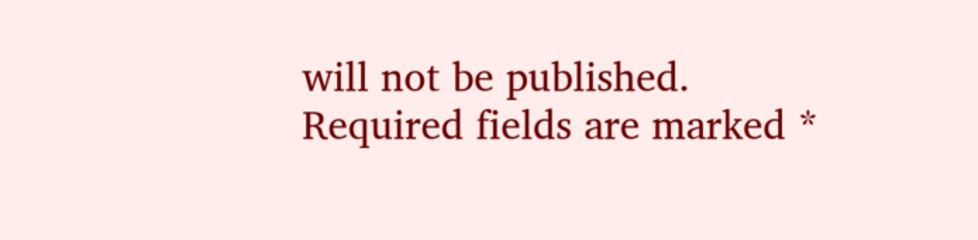will not be published. Required fields are marked *